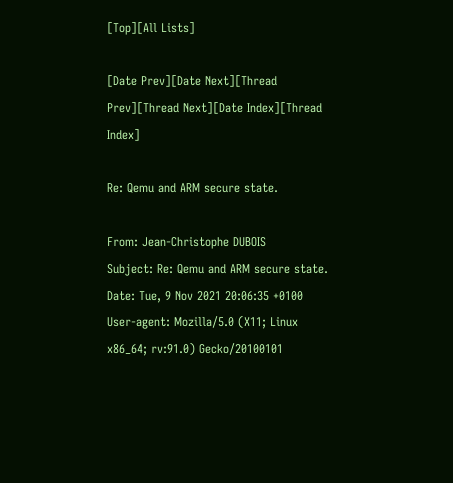[Top][All Lists]

[Date Prev][Date Next][Thread Prev][Thread Next][Date Index][Thread Index]

Re: Qemu and ARM secure state.

From: Jean-Christophe DUBOIS
Subject: Re: Qemu and ARM secure state.
Date: Tue, 9 Nov 2021 20:06:35 +0100
User-agent: Mozilla/5.0 (X11; Linux x86_64; rv:91.0) Gecko/20100101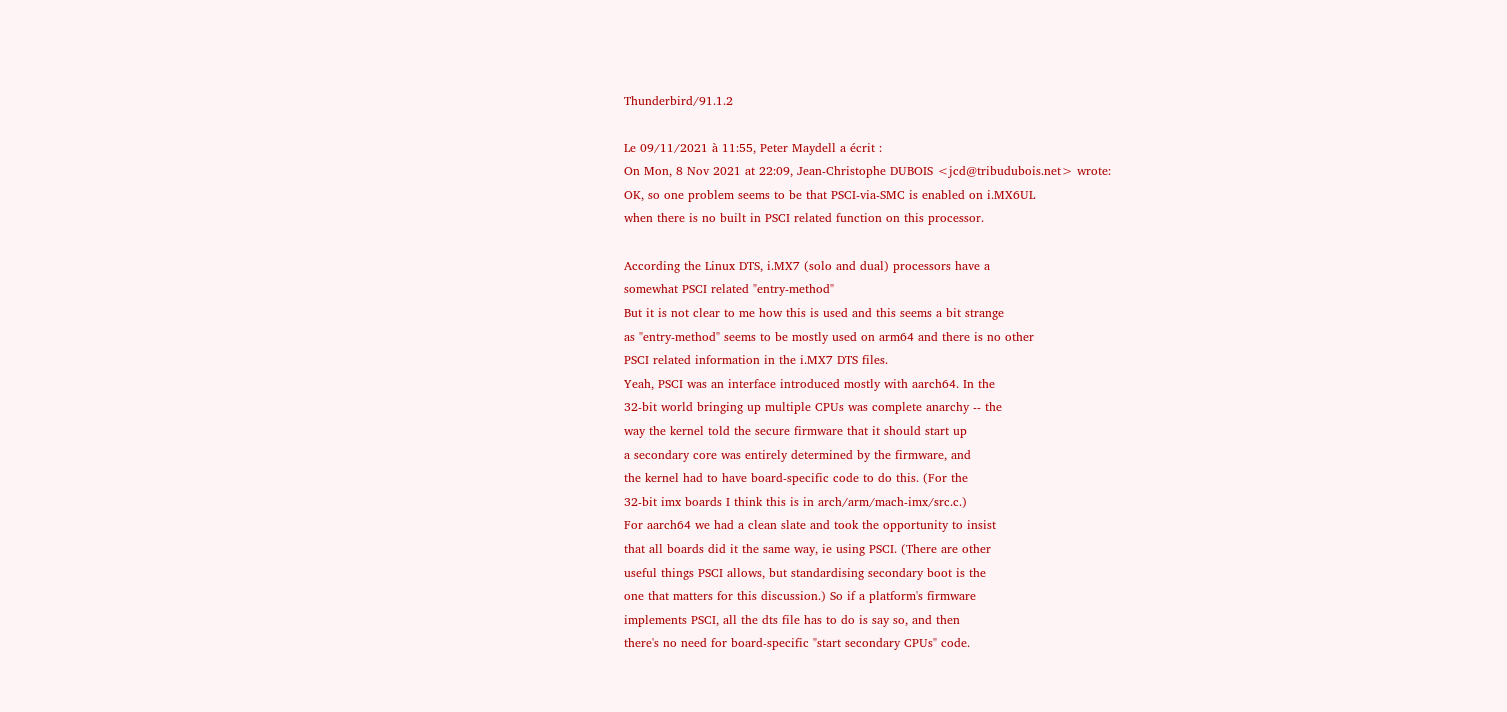Thunderbird/91.1.2

Le 09/11/2021 à 11:55, Peter Maydell a écrit :
On Mon, 8 Nov 2021 at 22:09, Jean-Christophe DUBOIS <jcd@tribudubois.net> wrote:
OK, so one problem seems to be that PSCI-via-SMC is enabled on i.MX6UL
when there is no built in PSCI related function on this processor.

According the Linux DTS, i.MX7 (solo and dual) processors have a
somewhat PSCI related "entry-method"
But it is not clear to me how this is used and this seems a bit strange
as "entry-method" seems to be mostly used on arm64 and there is no other
PSCI related information in the i.MX7 DTS files.
Yeah, PSCI was an interface introduced mostly with aarch64. In the
32-bit world bringing up multiple CPUs was complete anarchy -- the
way the kernel told the secure firmware that it should start up
a secondary core was entirely determined by the firmware, and
the kernel had to have board-specific code to do this. (For the
32-bit imx boards I think this is in arch/arm/mach-imx/src.c.)
For aarch64 we had a clean slate and took the opportunity to insist
that all boards did it the same way, ie using PSCI. (There are other
useful things PSCI allows, but standardising secondary boot is the
one that matters for this discussion.) So if a platform's firmware
implements PSCI, all the dts file has to do is say so, and then
there's no need for board-specific "start secondary CPUs" code.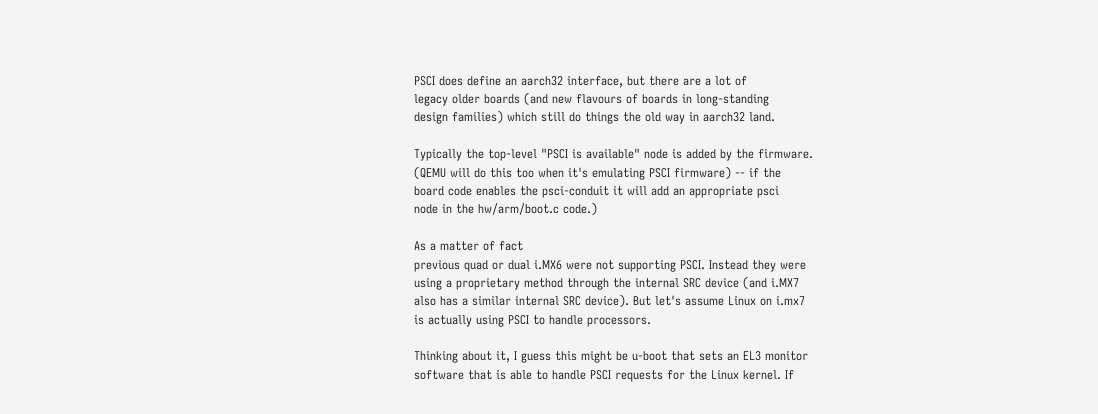PSCI does define an aarch32 interface, but there are a lot of
legacy older boards (and new flavours of boards in long-standing
design families) which still do things the old way in aarch32 land.

Typically the top-level "PSCI is available" node is added by the firmware.
(QEMU will do this too when it's emulating PSCI firmware) -- if the
board code enables the psci-conduit it will add an appropriate psci
node in the hw/arm/boot.c code.)

As a matter of fact
previous quad or dual i.MX6 were not supporting PSCI. Instead they were
using a proprietary method through the internal SRC device (and i.MX7
also has a similar internal SRC device). But let's assume Linux on i.mx7
is actually using PSCI to handle processors.

Thinking about it, I guess this might be u-boot that sets an EL3 monitor
software that is able to handle PSCI requests for the Linux kernel. If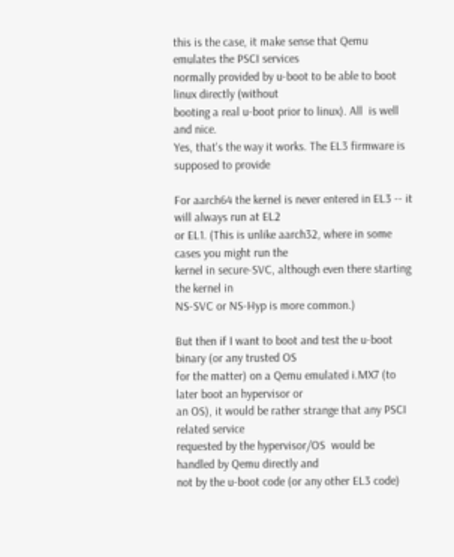this is the case, it make sense that Qemu emulates the PSCI services
normally provided by u-boot to be able to boot linux directly (without
booting a real u-boot prior to linux). All  is well and nice.
Yes, that's the way it works. The EL3 firmware is supposed to provide

For aarch64 the kernel is never entered in EL3 -- it will always run at EL2
or EL1. (This is unlike aarch32, where in some cases you might run the
kernel in secure-SVC, although even there starting the kernel in
NS-SVC or NS-Hyp is more common.)

But then if I want to boot and test the u-boot binary (or any trusted OS
for the matter) on a Qemu emulated i.MX7 (to later boot an hypervisor or
an OS), it would be rather strange that any PSCI related service
requested by the hypervisor/OS  would be handled by Qemu directly and
not by the u-boot code (or any other EL3 code)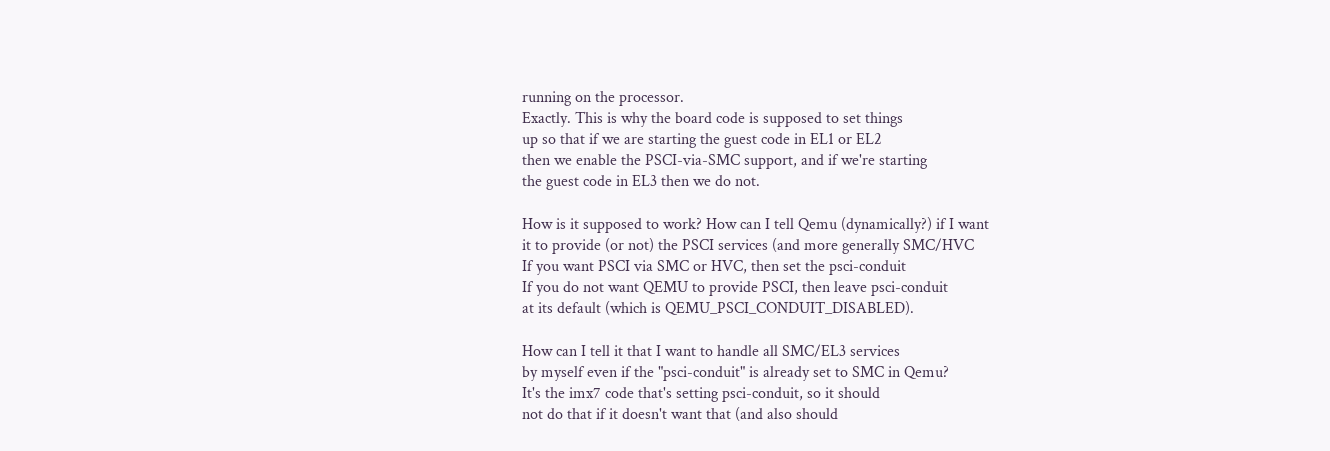running on the processor.
Exactly. This is why the board code is supposed to set things
up so that if we are starting the guest code in EL1 or EL2
then we enable the PSCI-via-SMC support, and if we're starting
the guest code in EL3 then we do not.

How is it supposed to work? How can I tell Qemu (dynamically?) if I want
it to provide (or not) the PSCI services (and more generally SMC/HVC
If you want PSCI via SMC or HVC, then set the psci-conduit
If you do not want QEMU to provide PSCI, then leave psci-conduit
at its default (which is QEMU_PSCI_CONDUIT_DISABLED).

How can I tell it that I want to handle all SMC/EL3 services
by myself even if the "psci-conduit" is already set to SMC in Qemu?
It's the imx7 code that's setting psci-conduit, so it should
not do that if it doesn't want that (and also should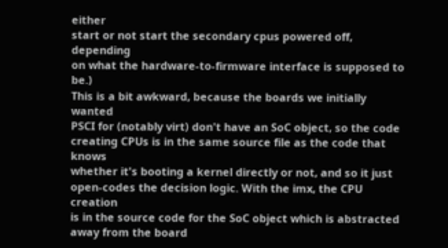either
start or not start the secondary cpus powered off, depending
on what the hardware-to-firmware interface is supposed to be.)
This is a bit awkward, because the boards we initially wanted
PSCI for (notably virt) don't have an SoC object, so the code
creating CPUs is in the same source file as the code that knows
whether it's booting a kernel directly or not, and so it just
open-codes the decision logic. With the imx, the CPU creation
is in the source code for the SoC object which is abstracted
away from the board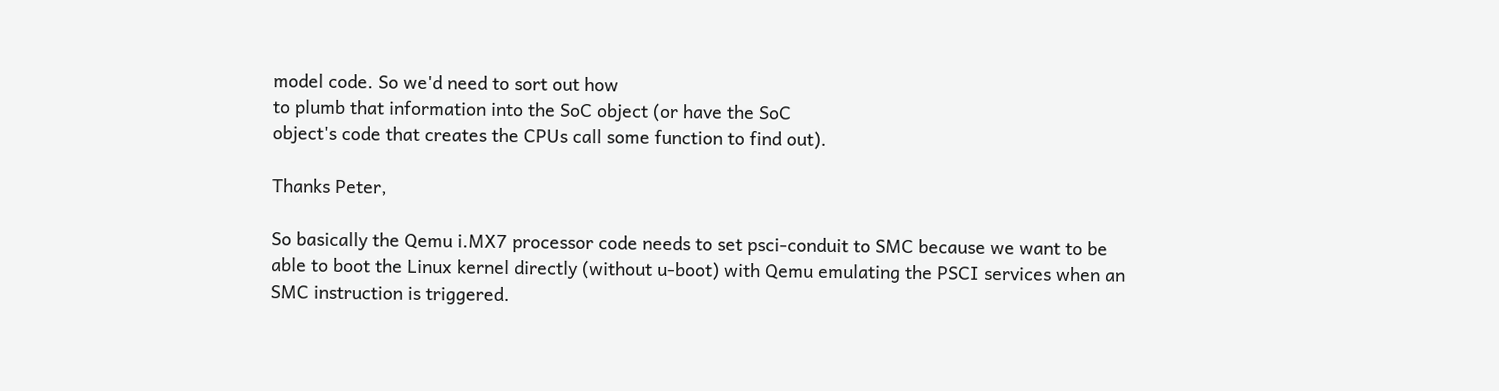model code. So we'd need to sort out how
to plumb that information into the SoC object (or have the SoC
object's code that creates the CPUs call some function to find out).

Thanks Peter,

So basically the Qemu i.MX7 processor code needs to set psci-conduit to SMC because we want to be able to boot the Linux kernel directly (without u-boot) with Qemu emulating the PSCI services when an SMC instruction is triggered.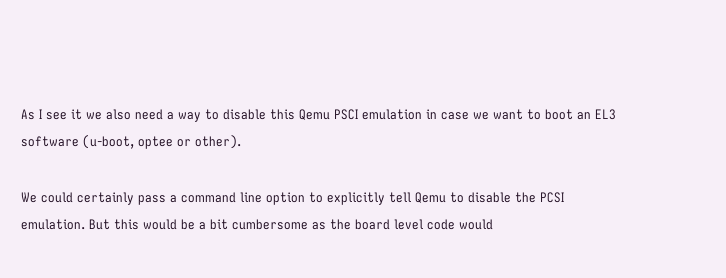As I see it we also need a way to disable this Qemu PSCI emulation in case we want to boot an EL3 software (u-boot, optee or other).

We could certainly pass a command line option to explicitly tell Qemu to disable the PCSI emulation. But this would be a bit cumbersome as the board level code would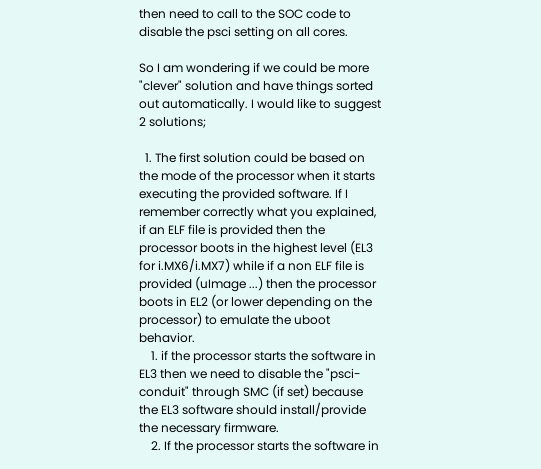then need to call to the SOC code to disable the psci setting on all cores.

So I am wondering if we could be more "clever" solution and have things sorted out automatically. I would like to suggest 2 solutions;

  1. The first solution could be based on the mode of the processor when it starts executing the provided software. If I remember correctly what you explained, if an ELF file is provided then the processor boots in the highest level (EL3 for i.MX6/i.MX7) while if a non ELF file is provided (uImage ...) then the processor boots in EL2 (or lower depending on the processor) to emulate the uboot behavior.
    1. if the processor starts the software in EL3 then we need to disable the "psci-conduit" through SMC (if set) because the EL3 software should install/provide the necessary firmware.
    2. If the processor starts the software in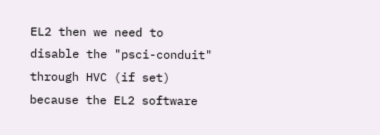EL2 then we need to disable the "psci-conduit" through HVC (if set) because the EL2 software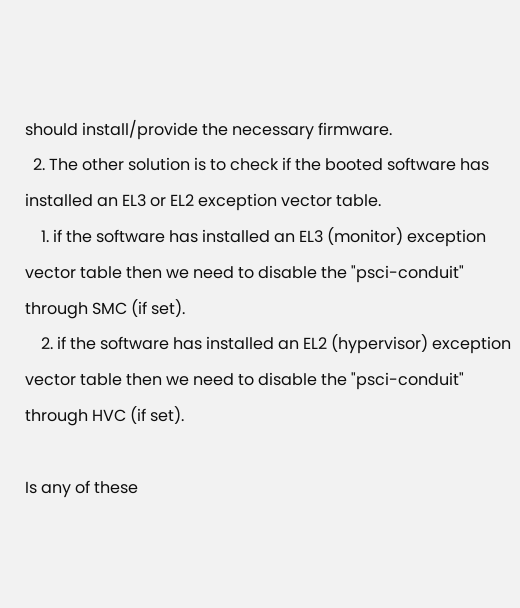should install/provide the necessary firmware.
  2. The other solution is to check if the booted software has installed an EL3 or EL2 exception vector table.
    1. if the software has installed an EL3 (monitor) exception vector table then we need to disable the "psci-conduit" through SMC (if set).
    2. if the software has installed an EL2 (hypervisor) exception vector table then we need to disable the "psci-conduit" through HVC (if set).

Is any of these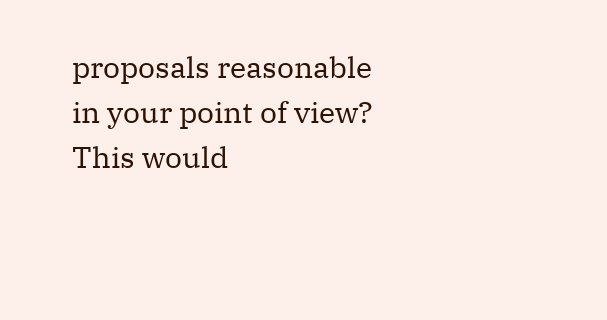proposals reasonable in your point of view? This would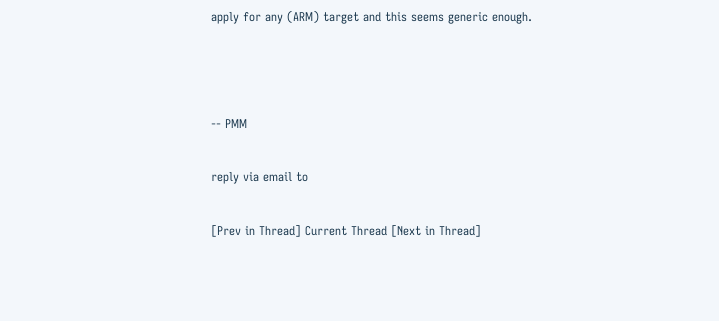apply for any (ARM) target and this seems generic enough.



-- PMM

reply via email to

[Prev in Thread] Current Thread [Next in Thread]